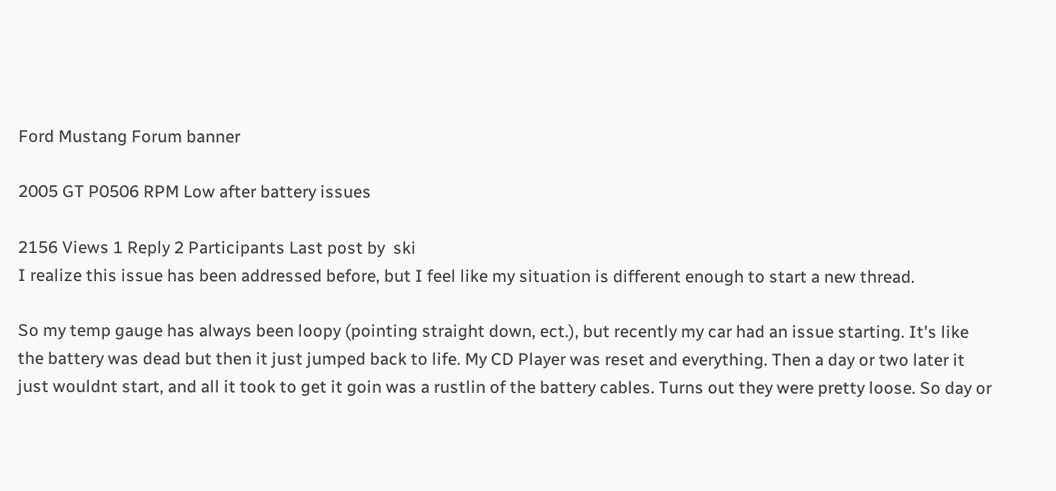Ford Mustang Forum banner

2005 GT P0506 RPM Low after battery issues

2156 Views 1 Reply 2 Participants Last post by  ski
I realize this issue has been addressed before, but I feel like my situation is different enough to start a new thread.

So my temp gauge has always been loopy (pointing straight down, ect.), but recently my car had an issue starting. It's like the battery was dead but then it just jumped back to life. My CD Player was reset and everything. Then a day or two later it just wouldnt start, and all it took to get it goin was a rustlin of the battery cables. Turns out they were pretty loose. So day or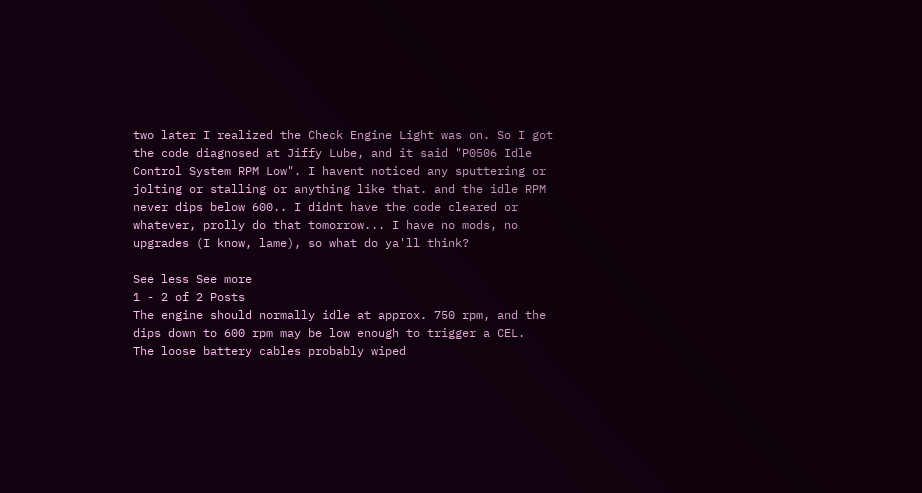two later I realized the Check Engine Light was on. So I got the code diagnosed at Jiffy Lube, and it said "P0506 Idle Control System RPM Low". I havent noticed any sputtering or jolting or stalling or anything like that. and the idle RPM never dips below 600.. I didnt have the code cleared or whatever, prolly do that tomorrow... I have no mods, no upgrades (I know, lame), so what do ya'll think?

See less See more
1 - 2 of 2 Posts
The engine should normally idle at approx. 750 rpm, and the dips down to 600 rpm may be low enough to trigger a CEL.
The loose battery cables probably wiped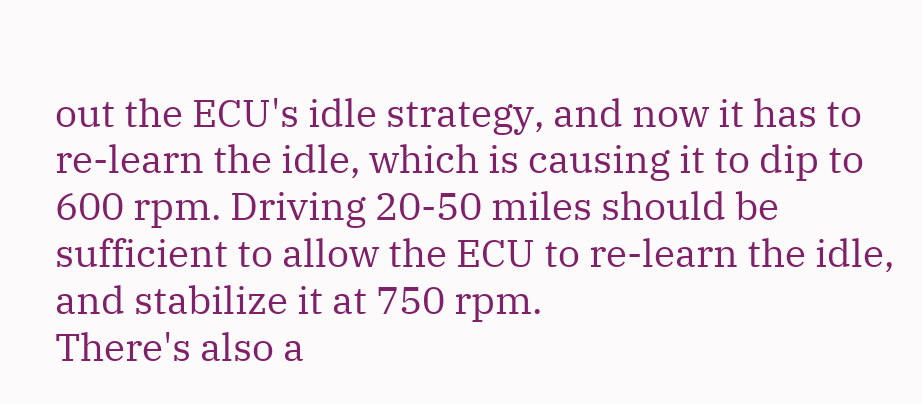out the ECU's idle strategy, and now it has to re-learn the idle, which is causing it to dip to 600 rpm. Driving 20-50 miles should be sufficient to allow the ECU to re-learn the idle, and stabilize it at 750 rpm.
There's also a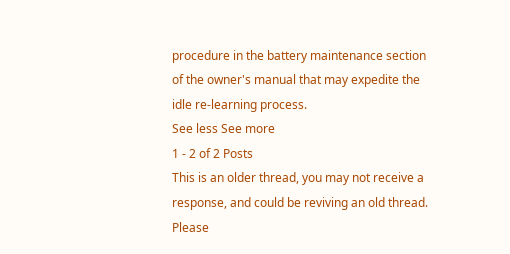procedure in the battery maintenance section of the owner's manual that may expedite the idle re-learning process.
See less See more
1 - 2 of 2 Posts
This is an older thread, you may not receive a response, and could be reviving an old thread. Please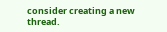consider creating a new thread.